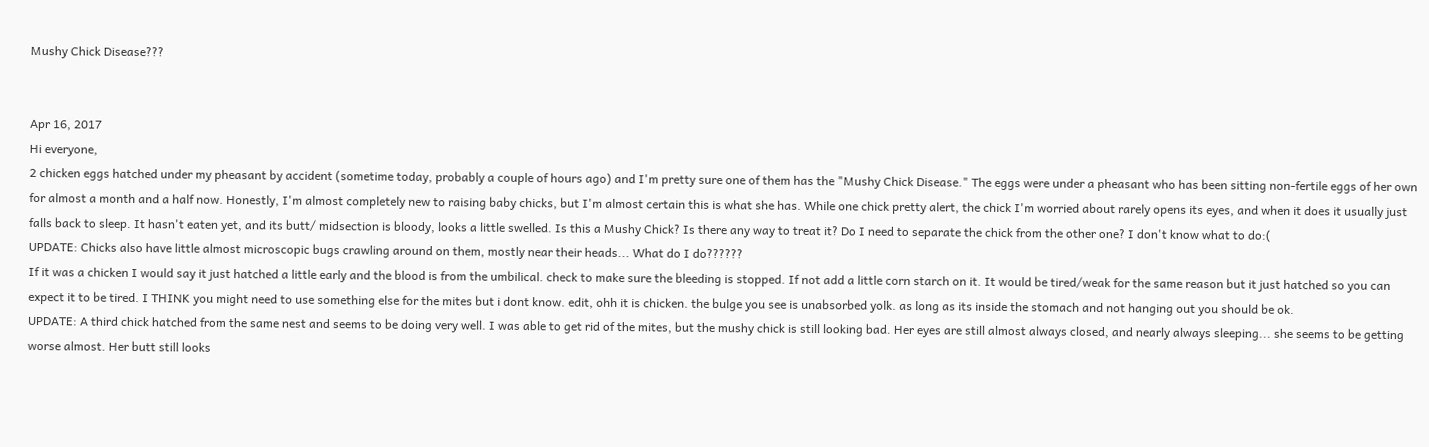Mushy Chick Disease???


Apr 16, 2017
Hi everyone,
2 chicken eggs hatched under my pheasant by accident (sometime today, probably a couple of hours ago) and I'm pretty sure one of them has the "Mushy Chick Disease." The eggs were under a pheasant who has been sitting non-fertile eggs of her own for almost a month and a half now. Honestly, I'm almost completely new to raising baby chicks, but I'm almost certain this is what she has. While one chick pretty alert, the chick I'm worried about rarely opens its eyes, and when it does it usually just falls back to sleep. It hasn't eaten yet, and its butt/ midsection is bloody, looks a little swelled. Is this a Mushy Chick? Is there any way to treat it? Do I need to separate the chick from the other one? I don't know what to do:(
UPDATE: Chicks also have little almost microscopic bugs crawling around on them, mostly near their heads... What do I do??????
If it was a chicken I would say it just hatched a little early and the blood is from the umbilical. check to make sure the bleeding is stopped. If not add a little corn starch on it. It would be tired/weak for the same reason but it just hatched so you can expect it to be tired. I THINK you might need to use something else for the mites but i dont know. edit, ohh it is chicken. the bulge you see is unabsorbed yolk. as long as its inside the stomach and not hanging out you should be ok.
UPDATE: A third chick hatched from the same nest and seems to be doing very well. I was able to get rid of the mites, but the mushy chick is still looking bad. Her eyes are still almost always closed, and nearly always sleeping... she seems to be getting worse almost. Her butt still looks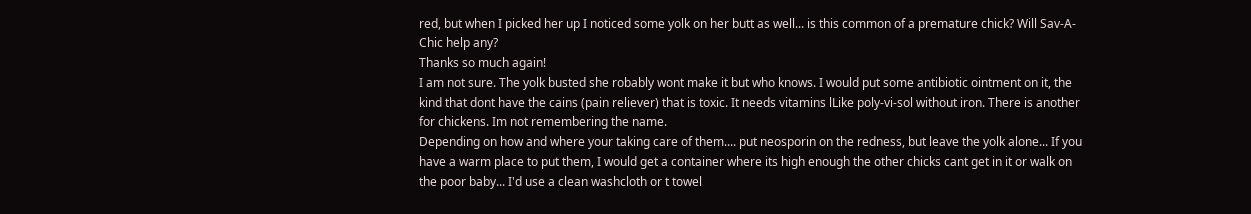red, but when I picked her up I noticed some yolk on her butt as well... is this common of a premature chick? Will Sav-A-Chic help any?
Thanks so much again!
I am not sure. The yolk busted she robably wont make it but who knows. I would put some antibiotic ointment on it, the kind that dont have the cains (pain reliever) that is toxic. It needs vitamins lLike poly-vi-sol without iron. There is another for chickens. Im not remembering the name.
Depending on how and where your taking care of them.... put neosporin on the redness, but leave the yolk alone... If you have a warm place to put them, I would get a container where its high enough the other chicks cant get in it or walk on the poor baby... I'd use a clean washcloth or t towel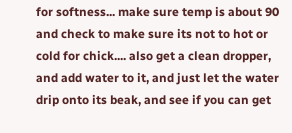for softness... make sure temp is about 90 and check to make sure its not to hot or cold for chick.... also get a clean dropper, and add water to it, and just let the water drip onto its beak, and see if you can get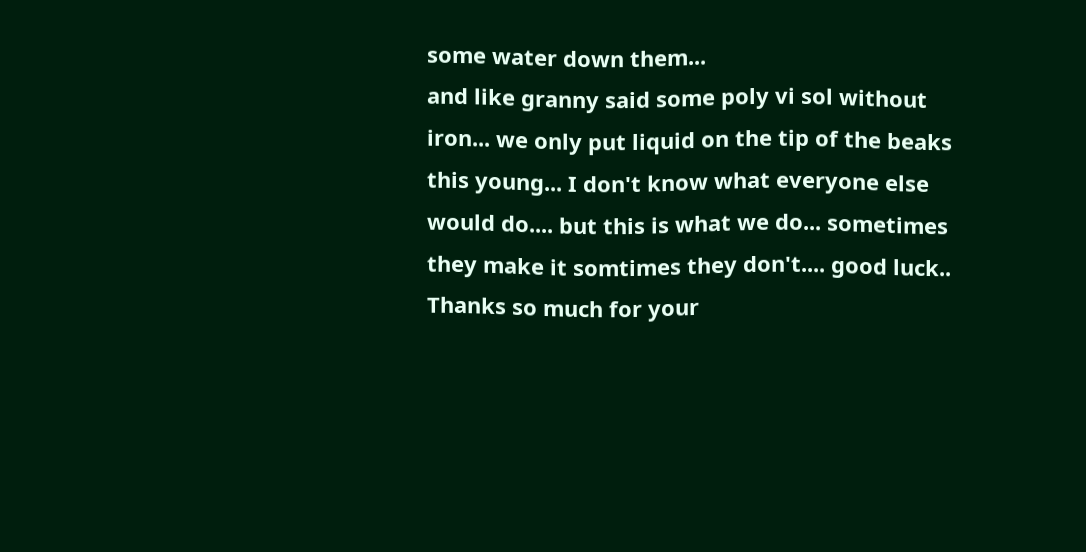some water down them...
and like granny said some poly vi sol without iron... we only put liquid on the tip of the beaks this young... I don't know what everyone else would do.... but this is what we do... sometimes they make it somtimes they don't.... good luck..
Thanks so much for your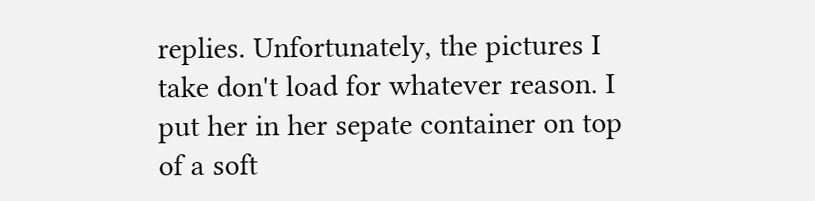replies. Unfortunately, the pictures I take don't load for whatever reason. I put her in her sepate container on top of a soft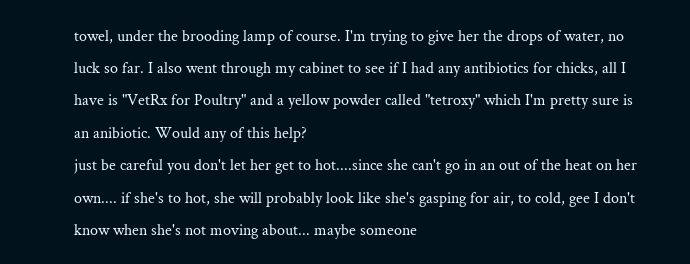towel, under the brooding lamp of course. I'm trying to give her the drops of water, no luck so far. I also went through my cabinet to see if I had any antibiotics for chicks, all I have is "VetRx for Poultry" and a yellow powder called "tetroxy" which I'm pretty sure is an anibiotic. Would any of this help?
just be careful you don't let her get to hot....since she can't go in an out of the heat on her own.... if she's to hot, she will probably look like she's gasping for air, to cold, gee I don't know when she's not moving about... maybe someone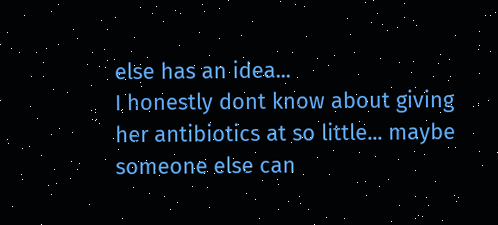else has an idea...
I honestly dont know about giving her antibiotics at so little... maybe someone else can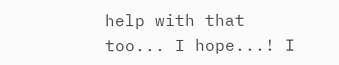help with that too... I hope...! I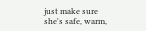just make sure she's safe, warm,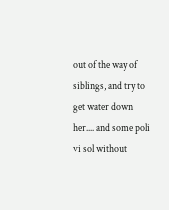out of the way of siblings, and try to get water down her.... and some poli vi sol without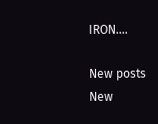IRON....

New posts New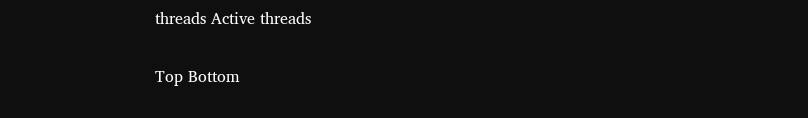threads Active threads

Top Bottom